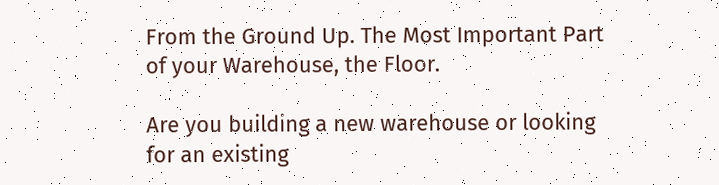From the Ground Up. The Most Important Part of your Warehouse, the Floor.

Are you building a new warehouse or looking for an existing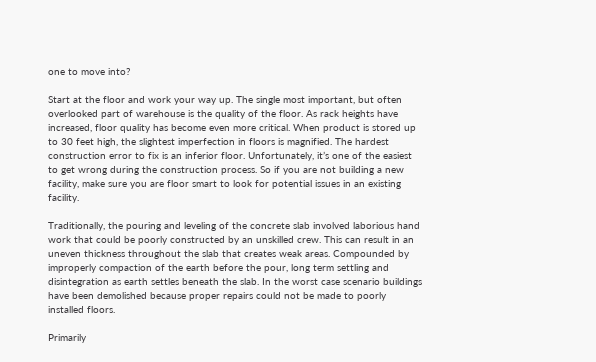one to move into?

Start at the floor and work your way up. The single most important, but often overlooked part of warehouse is the quality of the floor. As rack heights have increased, floor quality has become even more critical. When product is stored up to 30 feet high, the slightest imperfection in floors is magnified. The hardest construction error to fix is an inferior floor. Unfortunately, it’s one of the easiest to get wrong during the construction process. So if you are not building a new facility, make sure you are floor smart to look for potential issues in an existing facility.

Traditionally, the pouring and leveling of the concrete slab involved laborious hand work that could be poorly constructed by an unskilled crew. This can result in an uneven thickness throughout the slab that creates weak areas. Compounded by improperly compaction of the earth before the pour, long term settling and disintegration as earth settles beneath the slab. In the worst case scenario buildings have been demolished because proper repairs could not be made to poorly installed floors.

Primarily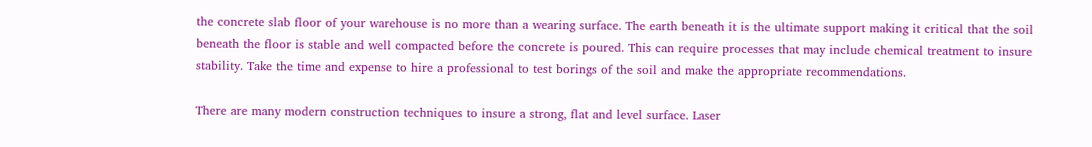the concrete slab floor of your warehouse is no more than a wearing surface. The earth beneath it is the ultimate support making it critical that the soil beneath the floor is stable and well compacted before the concrete is poured. This can require processes that may include chemical treatment to insure stability. Take the time and expense to hire a professional to test borings of the soil and make the appropriate recommendations.

There are many modern construction techniques to insure a strong, flat and level surface. Laser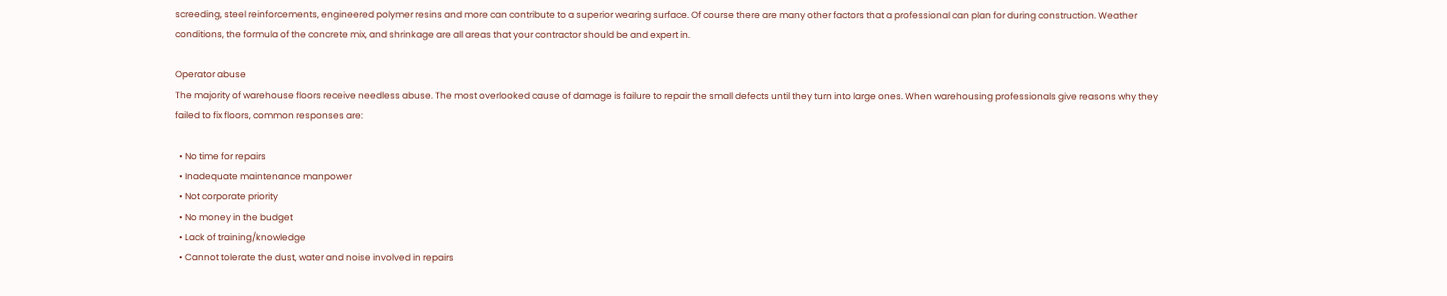screeding, steel reinforcements, engineered polymer resins and more can contribute to a superior wearing surface. Of course there are many other factors that a professional can plan for during construction. Weather conditions, the formula of the concrete mix, and shrinkage are all areas that your contractor should be and expert in.

Operator abuse
The majority of warehouse floors receive needless abuse. The most overlooked cause of damage is failure to repair the small defects until they turn into large ones. When warehousing professionals give reasons why they failed to fix floors, common responses are:

  • No time for repairs
  • Inadequate maintenance manpower
  • Not corporate priority
  • No money in the budget
  • Lack of training/knowledge
  • Cannot tolerate the dust, water and noise involved in repairs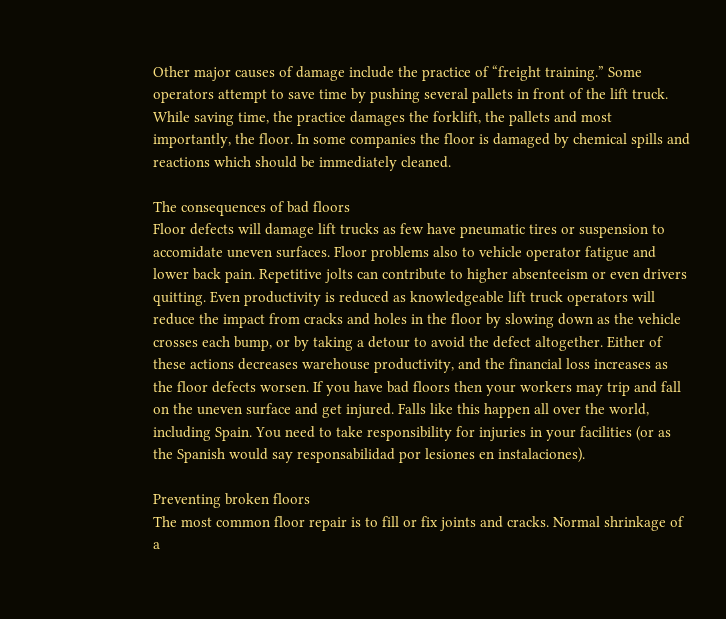Other major causes of damage include the practice of “freight training.” Some operators attempt to save time by pushing several pallets in front of the lift truck. While saving time, the practice damages the forklift, the pallets and most importantly, the floor. In some companies the floor is damaged by chemical spills and reactions which should be immediately cleaned.

The consequences of bad floors
Floor defects will damage lift trucks as few have pneumatic tires or suspension to accomidate uneven surfaces. Floor problems also to vehicle operator fatigue and lower back pain. Repetitive jolts can contribute to higher absenteeism or even drivers quitting. Even productivity is reduced as knowledgeable lift truck operators will reduce the impact from cracks and holes in the floor by slowing down as the vehicle crosses each bump, or by taking a detour to avoid the defect altogether. Either of these actions decreases warehouse productivity, and the financial loss increases as the floor defects worsen. If you have bad floors then your workers may trip and fall on the uneven surface and get injured. Falls like this happen all over the world, including Spain. You need to take responsibility for injuries in your facilities (or as the Spanish would say responsabilidad por lesiones en instalaciones).

Preventing broken floors
The most common floor repair is to fill or fix joints and cracks. Normal shrinkage of a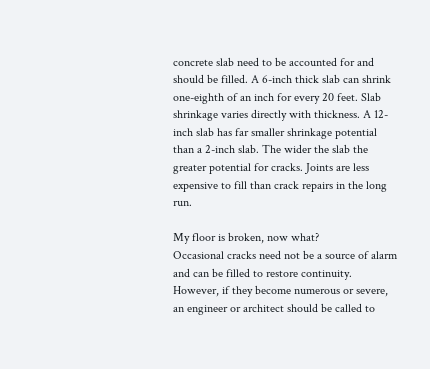concrete slab need to be accounted for and should be filled. A 6-inch thick slab can shrink one-eighth of an inch for every 20 feet. Slab shrinkage varies directly with thickness. A 12-inch slab has far smaller shrinkage potential than a 2-inch slab. The wider the slab the greater potential for cracks. Joints are less expensive to fill than crack repairs in the long run.

My floor is broken, now what?
Occasional cracks need not be a source of alarm and can be filled to restore continuity. However, if they become numerous or severe, an engineer or architect should be called to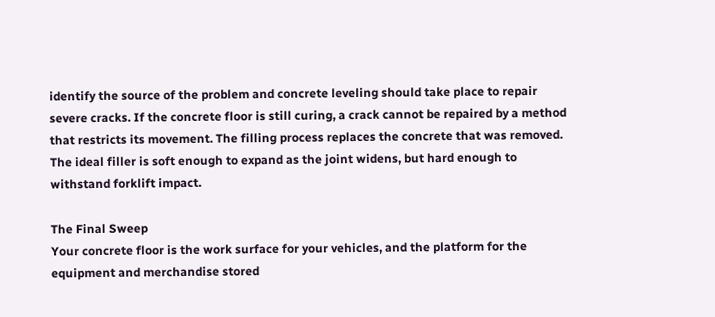identify the source of the problem and concrete leveling should take place to repair severe cracks. If the concrete floor is still curing, a crack cannot be repaired by a method that restricts its movement. The filling process replaces the concrete that was removed. The ideal filler is soft enough to expand as the joint widens, but hard enough to withstand forklift impact.

The Final Sweep
Your concrete floor is the work surface for your vehicles, and the platform for the equipment and merchandise stored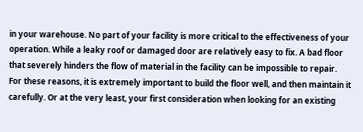in your warehouse. No part of your facility is more critical to the effectiveness of your operation. While a leaky roof or damaged door are relatively easy to fix. A bad floor that severely hinders the flow of material in the facility can be impossible to repair.
For these reasons, it is extremely important to build the floor well, and then maintain it carefully. Or at the very least, your first consideration when looking for an existing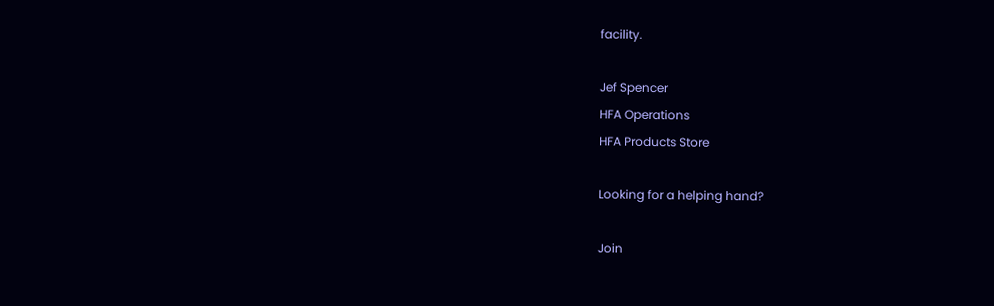facility.

Jef Spencer
HFA Operations
HFA Products Store

Looking for a helping hand?

Join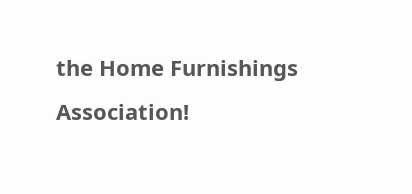the Home Furnishings Association!